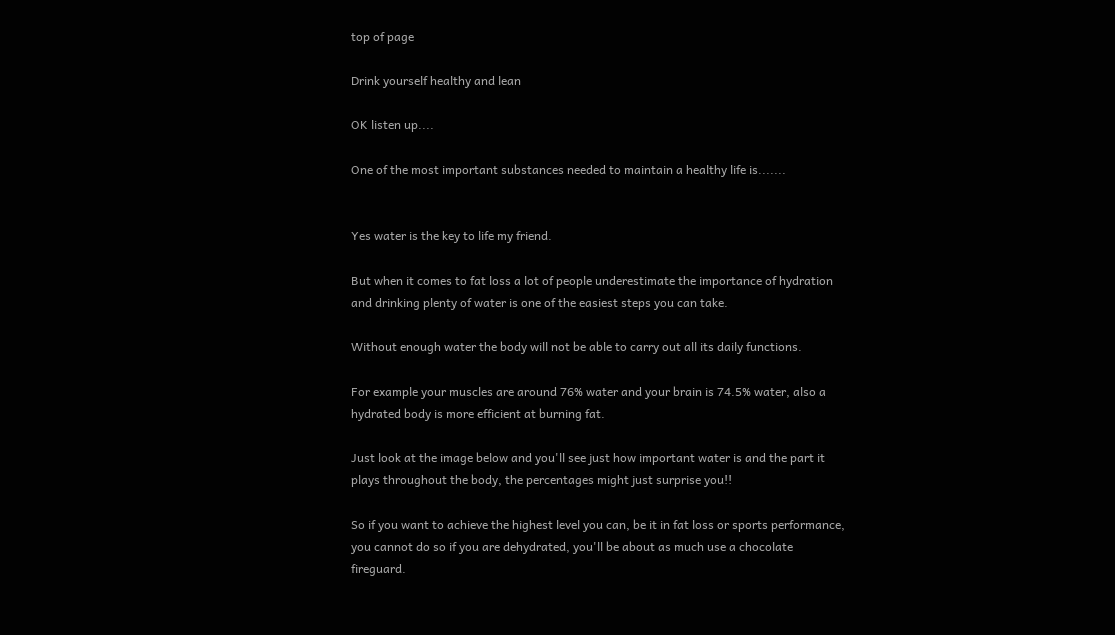top of page

Drink yourself healthy and lean

OK listen up....

One of the most important substances needed to maintain a healthy life is.......


Yes water is the key to life my friend.

But when it comes to fat loss a lot of people underestimate the importance of hydration and drinking plenty of water is one of the easiest steps you can take.

Without enough water the body will not be able to carry out all its daily functions.

For example your muscles are around 76% water and your brain is 74.5% water, also a hydrated body is more efficient at burning fat.

Just look at the image below and you'll see just how important water is and the part it plays throughout the body, the percentages might just surprise you!!

So if you want to achieve the highest level you can, be it in fat loss or sports performance, you cannot do so if you are dehydrated, you'll be about as much use a chocolate fireguard.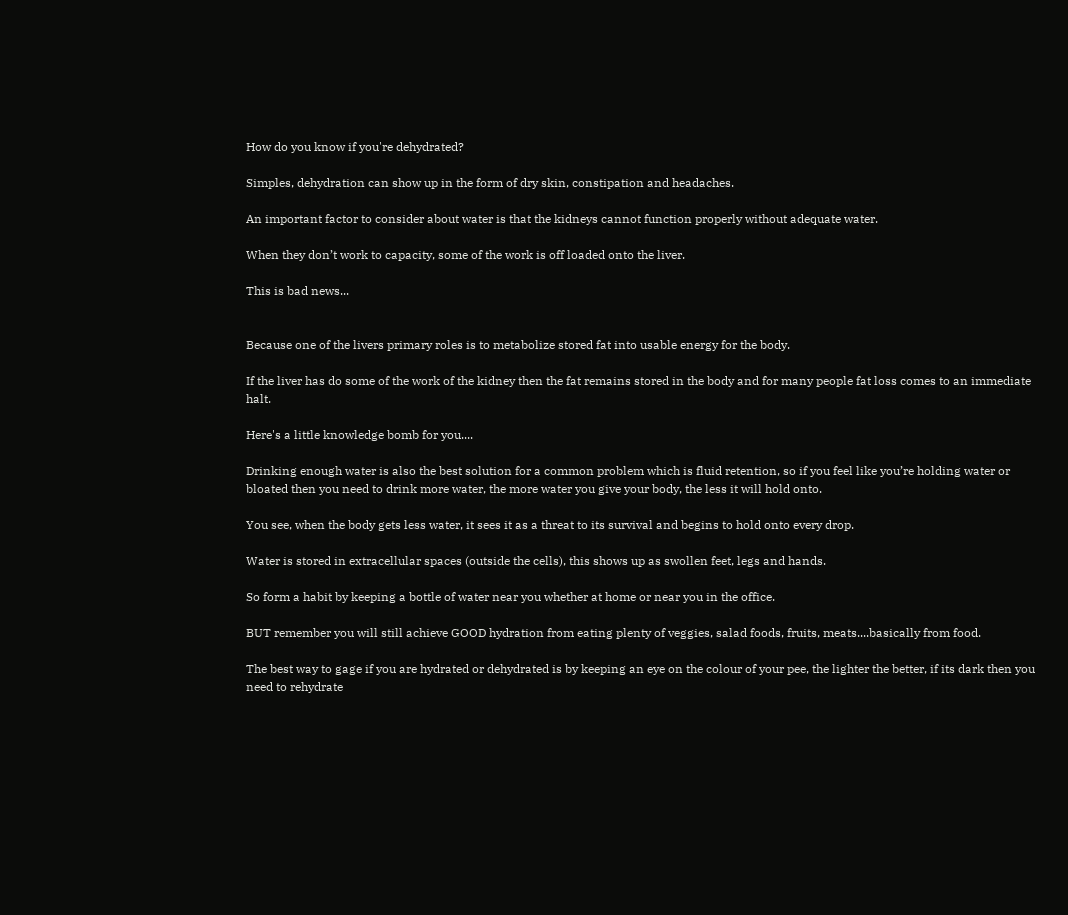How do you know if you're dehydrated?

Simples, dehydration can show up in the form of dry skin, constipation and headaches.

An important factor to consider about water is that the kidneys cannot function properly without adequate water.

When they don’t work to capacity, some of the work is off loaded onto the liver.

This is bad news...


Because one of the livers primary roles is to metabolize stored fat into usable energy for the body.

If the liver has do some of the work of the kidney then the fat remains stored in the body and for many people fat loss comes to an immediate halt.

Here's a little knowledge bomb for you....

Drinking enough water is also the best solution for a common problem which is fluid retention, so if you feel like you’re holding water or bloated then you need to drink more water, the more water you give your body, the less it will hold onto.

You see, when the body gets less water, it sees it as a threat to its survival and begins to hold onto every drop.

Water is stored in extracellular spaces (outside the cells), this shows up as swollen feet, legs and hands.

So form a habit by keeping a bottle of water near you whether at home or near you in the office.

BUT remember you will still achieve GOOD hydration from eating plenty of veggies, salad foods, fruits, meats....basically from food.

The best way to gage if you are hydrated or dehydrated is by keeping an eye on the colour of your pee, the lighter the better, if its dark then you need to rehydrate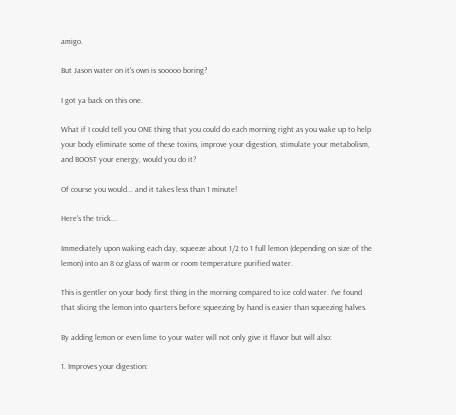amigo.

But Jason water on it's own is sooooo boring?

I got ya back on this one.

What if I could tell you ONE thing that you could do each morning right as you wake up to help your body eliminate some of these toxins, improve your digestion, stimulate your metabolism, and BOOST your energy, would you do it?

Of course you would... and it takes less than 1 minute!

Here's the trick...

Immediately upon waking each day, squeeze about 1/2 to 1 full lemon (depending on size of the lemon) into an 8 oz glass of warm or room temperature purified water.

This is gentler on your body first thing in the morning compared to ice cold water. I've found that slicing the lemon into quarters before squeezing by hand is easier than squeezing halves.

By adding lemon or even lime to your water will not only give it flavor but will also:

1. Improves your digestion: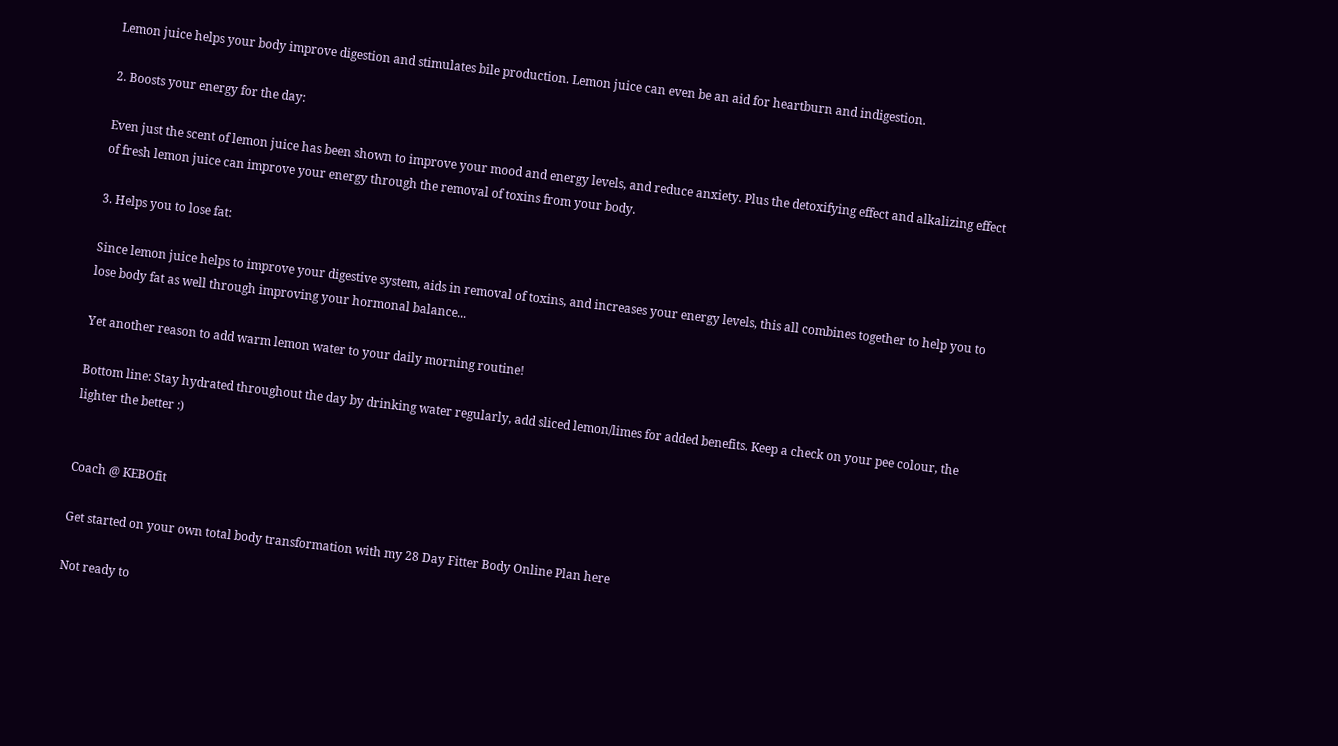Lemon juice helps your body improve digestion and stimulates bile production. Lemon juice can even be an aid for heartburn and indigestion.

2. Boosts your energy for the day:

Even just the scent of lemon juice has been shown to improve your mood and energy levels, and reduce anxiety. Plus the detoxifying effect and alkalizing effect of fresh lemon juice can improve your energy through the removal of toxins from your body.

3. Helps you to lose fat:

Since lemon juice helps to improve your digestive system, aids in removal of toxins, and increases your energy levels, this all combines together to help you to lose body fat as well through improving your hormonal balance...

Yet another reason to add warm lemon water to your daily morning routine!

Bottom line: Stay hydrated throughout the day by drinking water regularly, add sliced lemon/limes for added benefits. Keep a check on your pee colour, the lighter the better :)


Coach @ KEBOfit

Get started on your own total body transformation with my 28 Day Fitter Body Online Plan here

Not ready to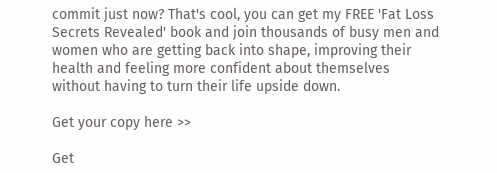commit just now? That's cool, you can get my FREE 'Fat Loss Secrets Revealed' book and join thousands of busy men and women who are getting back into shape, improving their health and feeling more confident about themselves without having to turn their life upside down.

Get your copy here >>

Get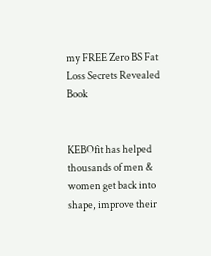my FREE Zero BS Fat Loss Secrets Revealed Book


KEBOfit has helped thousands of men & women get back into shape, improve their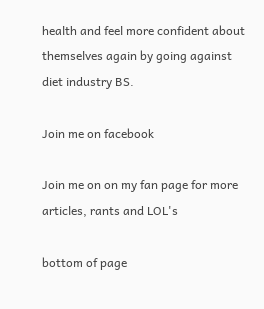health and feel more confident about themselves again by going against diet industry BS.

Join me on facebook

Join me on on my fan page for more articles, rants and LOL's

bottom of page